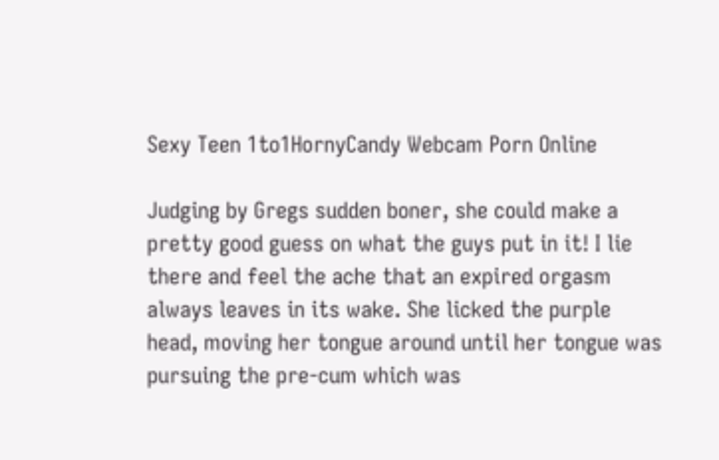Sexy Teen 1to1HornyCandy Webcam Porn Online

Judging by Gregs sudden boner, she could make a pretty good guess on what the guys put in it! I lie there and feel the ache that an expired orgasm always leaves in its wake. She licked the purple head, moving her tongue around until her tongue was pursuing the pre-cum which was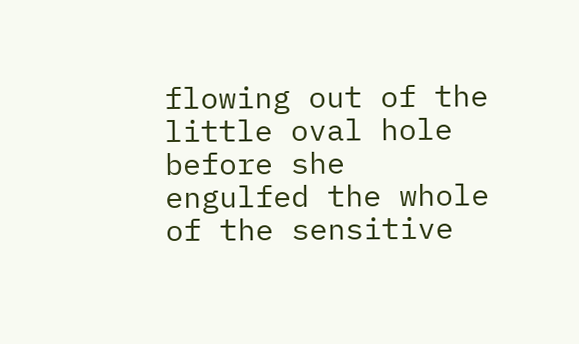flowing out of the little oval hole before she engulfed the whole of the sensitive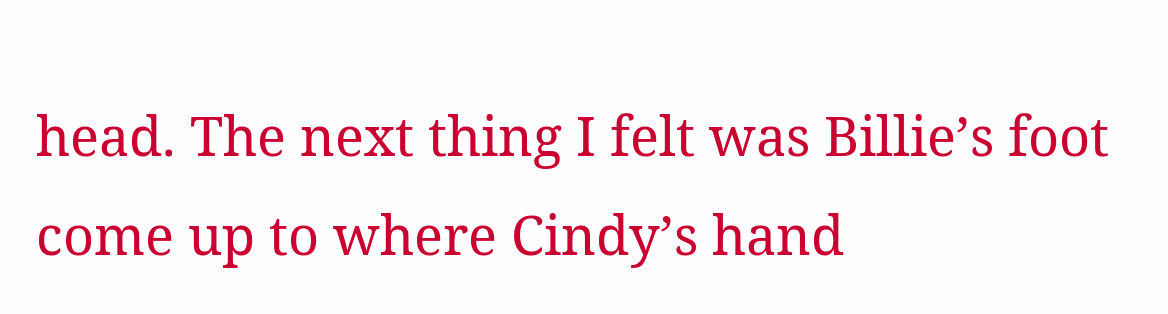head. The next thing I felt was Billie’s foot come up to where Cindy’s hand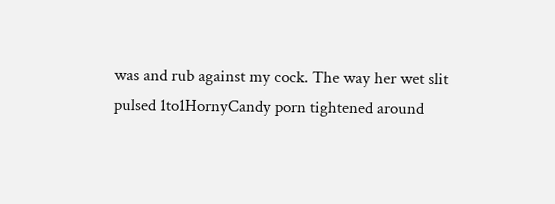was and rub against my cock. The way her wet slit pulsed 1to1HornyCandy porn tightened around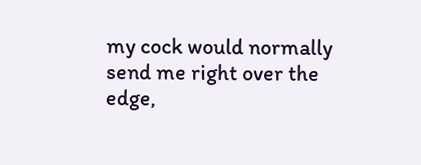my cock would normally send me right over the edge,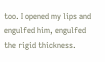too. I opened my lips and engulfed him, engulfed the rigid thickness.